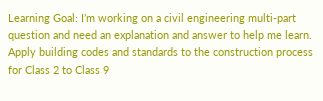Learning Goal: I’m working on a civil engineering multi-part question and need an explanation and answer to help me learn.
Apply building codes and standards to the construction process for Class 2 to Class 9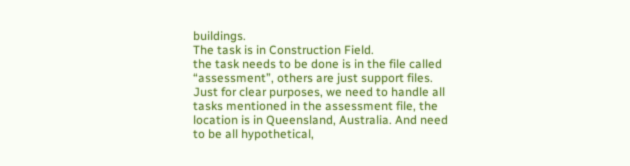buildings.
The task is in Construction Field.
the task needs to be done is in the file called “assessment”, others are just support files.
Just for clear purposes, we need to handle all tasks mentioned in the assessment file, the location is in Queensland, Australia. And need to be all hypothetical,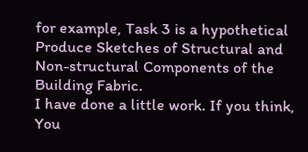for example, Task 3 is a hypothetical Produce Sketches of Structural and Non-structural Components of the Building Fabric.
I have done a little work. If you think, You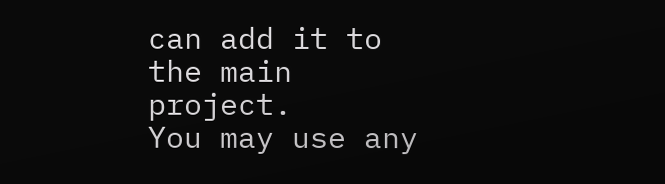can add it to the main project.
You may use any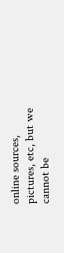online sources, pictures, etc, but we cannot be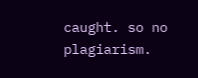caught. so no plagiarism.